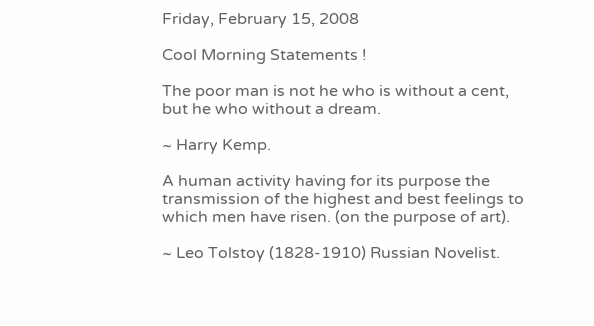Friday, February 15, 2008

Cool Morning Statements !

The poor man is not he who is without a cent, but he who without a dream.

~ Harry Kemp.

A human activity having for its purpose the transmission of the highest and best feelings to which men have risen. (on the purpose of art).

~ Leo Tolstoy (1828-1910) Russian Novelist.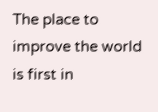The place to improve the world is first in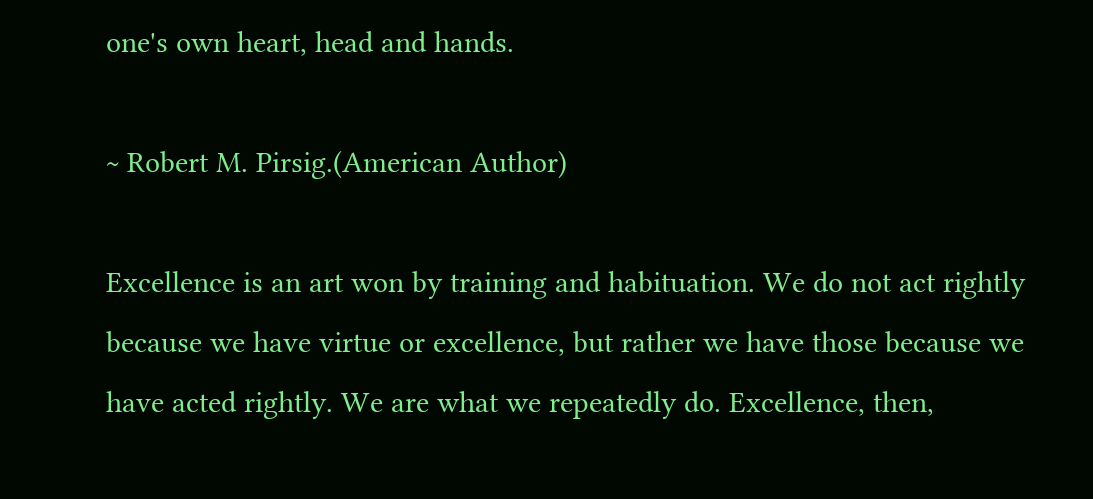one's own heart, head and hands.

~ Robert M. Pirsig.(American Author)

Excellence is an art won by training and habituation. We do not act rightly because we have virtue or excellence, but rather we have those because we have acted rightly. We are what we repeatedly do. Excellence, then,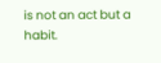is not an act but a habit.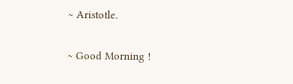~ Aristotle.

~ Good Morning !